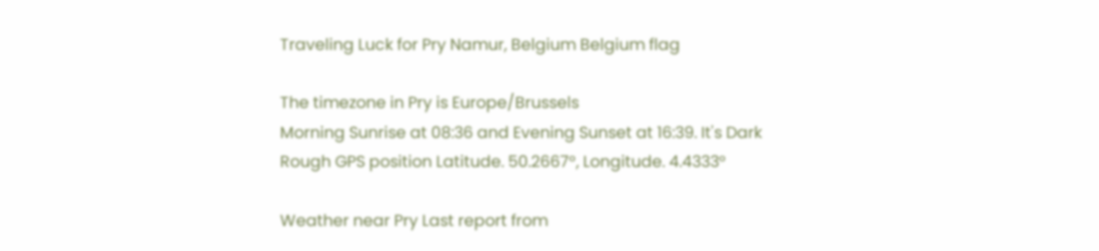Traveling Luck for Pry Namur, Belgium Belgium flag

The timezone in Pry is Europe/Brussels
Morning Sunrise at 08:36 and Evening Sunset at 16:39. It's Dark
Rough GPS position Latitude. 50.2667°, Longitude. 4.4333°

Weather near Pry Last report from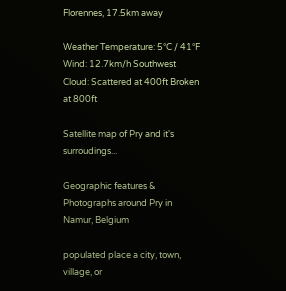Florennes, 17.5km away

Weather Temperature: 5°C / 41°F
Wind: 12.7km/h Southwest
Cloud: Scattered at 400ft Broken at 800ft

Satellite map of Pry and it's surroudings...

Geographic features & Photographs around Pry in Namur, Belgium

populated place a city, town, village, or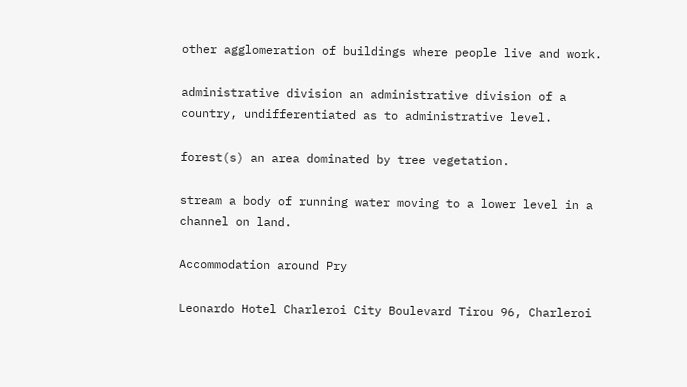other agglomeration of buildings where people live and work.

administrative division an administrative division of a country, undifferentiated as to administrative level.

forest(s) an area dominated by tree vegetation.

stream a body of running water moving to a lower level in a channel on land.

Accommodation around Pry

Leonardo Hotel Charleroi City Boulevard Tirou 96, Charleroi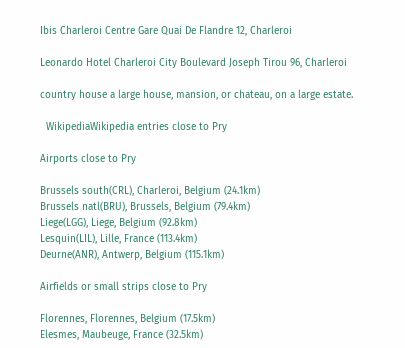Ibis Charleroi Centre Gare Quai De Flandre 12, Charleroi

Leonardo Hotel Charleroi City Boulevard Joseph Tirou 96, Charleroi

country house a large house, mansion, or chateau, on a large estate.

  WikipediaWikipedia entries close to Pry

Airports close to Pry

Brussels south(CRL), Charleroi, Belgium (24.1km)
Brussels natl(BRU), Brussels, Belgium (79.4km)
Liege(LGG), Liege, Belgium (92.8km)
Lesquin(LIL), Lille, France (113.4km)
Deurne(ANR), Antwerp, Belgium (115.1km)

Airfields or small strips close to Pry

Florennes, Florennes, Belgium (17.5km)
Elesmes, Maubeuge, France (32.5km)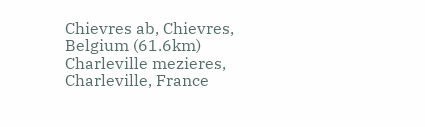Chievres ab, Chievres, Belgium (61.6km)
Charleville mezieres, Charleville, France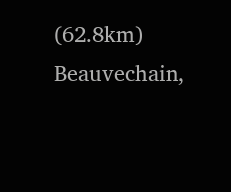(62.8km)
Beauvechain,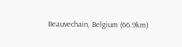Beauvechain, Belgium (66.9km)